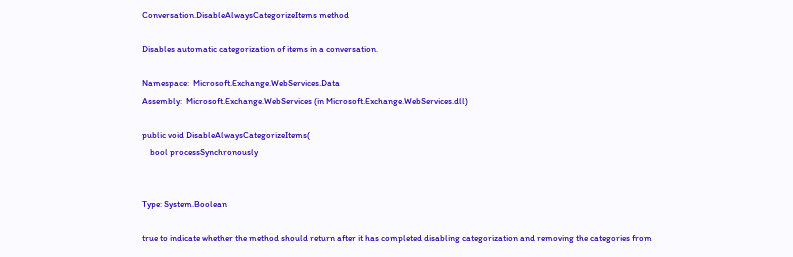Conversation.DisableAlwaysCategorizeItems method

Disables automatic categorization of items in a conversation.

Namespace:  Microsoft.Exchange.WebServices.Data
Assembly:  Microsoft.Exchange.WebServices (in Microsoft.Exchange.WebServices.dll)

public void DisableAlwaysCategorizeItems(
    bool processSynchronously


Type: System.Boolean

true to indicate whether the method should return after it has completed disabling categorization and removing the categories from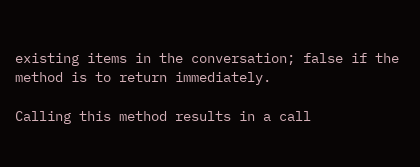existing items in the conversation; false if the method is to return immediately.

Calling this method results in a call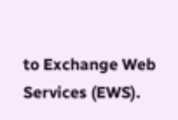to Exchange Web Services (EWS).